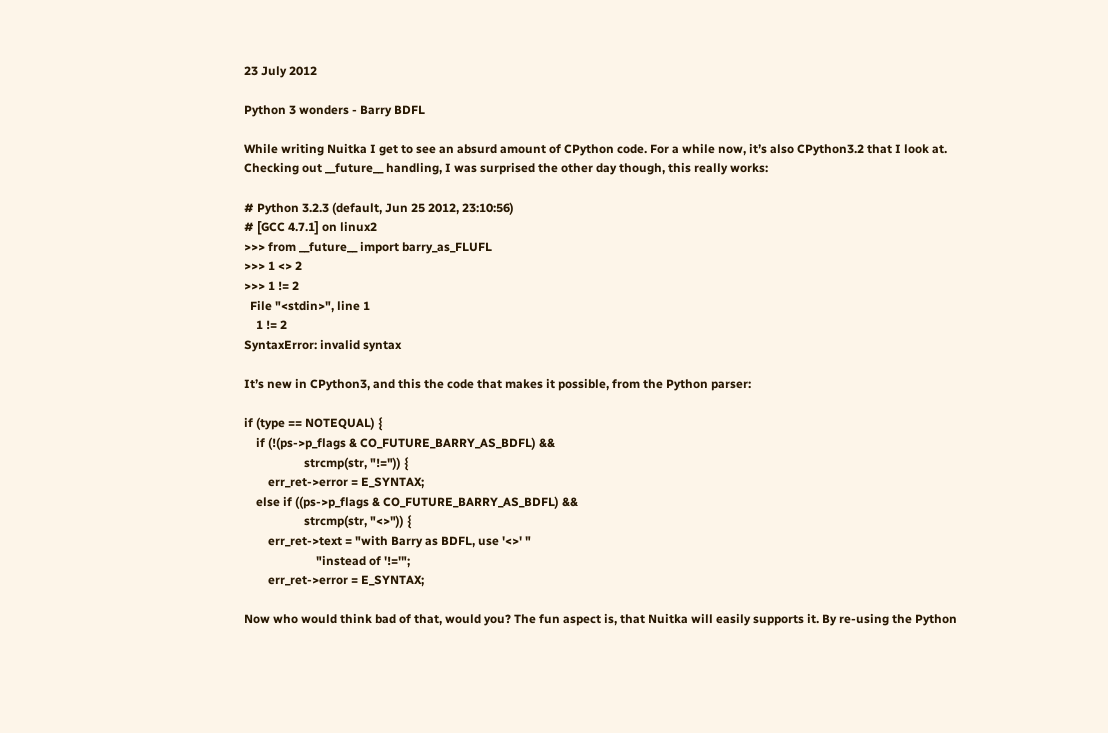23 July 2012

Python 3 wonders - Barry BDFL

While writing Nuitka I get to see an absurd amount of CPython code. For a while now, it’s also CPython3.2 that I look at. Checking out __future__ handling, I was surprised the other day though, this really works:

# Python 3.2.3 (default, Jun 25 2012, 23:10:56)
# [GCC 4.7.1] on linux2
>>> from __future__ import barry_as_FLUFL
>>> 1 <> 2
>>> 1 != 2
  File "<stdin>", line 1
    1 != 2
SyntaxError: invalid syntax

It’s new in CPython3, and this the code that makes it possible, from the Python parser:

if (type == NOTEQUAL) {
    if (!(ps->p_flags & CO_FUTURE_BARRY_AS_BDFL) &&
                    strcmp(str, "!=")) {
        err_ret->error = E_SYNTAX;
    else if ((ps->p_flags & CO_FUTURE_BARRY_AS_BDFL) &&
                    strcmp(str, "<>")) {
        err_ret->text = "with Barry as BDFL, use '<>' "
                        "instead of '!='";
        err_ret->error = E_SYNTAX;

Now who would think bad of that, would you? The fun aspect is, that Nuitka will easily supports it. By re-using the Python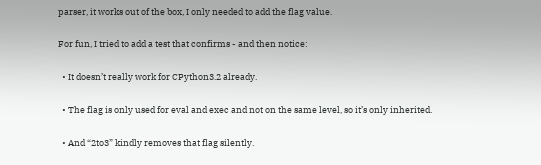parser, it works out of the box, I only needed to add the flag value.

For fun, I tried to add a test that confirms - and then notice:

  • It doesn’t really work for CPython3.2 already.

  • The flag is only used for eval and exec and not on the same level, so it’s only inherited.

  • And “2to3” kindly removes that flag silently.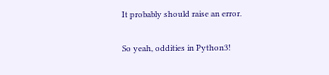It probably should raise an error.

So yeah, oddities in Python3!